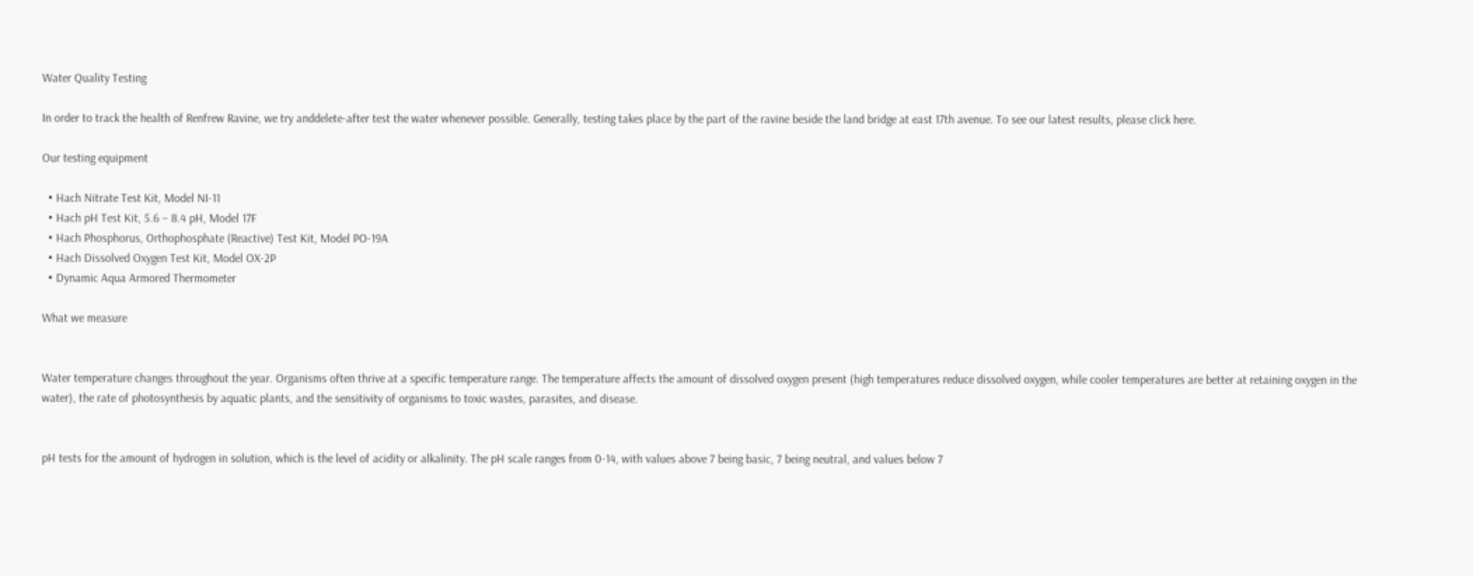Water Quality Testing

In order to track the health of Renfrew Ravine, we try anddelete-after test the water whenever possible. Generally, testing takes place by the part of the ravine beside the land bridge at east 17th avenue. To see our latest results, please click here.

Our testing equipment

  • Hach Nitrate Test Kit, Model NI-11
  • Hach pH Test Kit, 5.6 – 8.4 pH, Model 17F
  • Hach Phosphorus, Orthophosphate (Reactive) Test Kit, Model PO-19A
  • Hach Dissolved Oxygen Test Kit, Model OX-2P
  • Dynamic Aqua Armored Thermometer

What we measure


Water temperature changes throughout the year. Organisms often thrive at a specific temperature range. The temperature affects the amount of dissolved oxygen present (high temperatures reduce dissolved oxygen, while cooler temperatures are better at retaining oxygen in the water), the rate of photosynthesis by aquatic plants, and the sensitivity of organisms to toxic wastes, parasites, and disease.


pH tests for the amount of hydrogen in solution, which is the level of acidity or alkalinity. The pH scale ranges from 0-14, with values above 7 being basic, 7 being neutral, and values below 7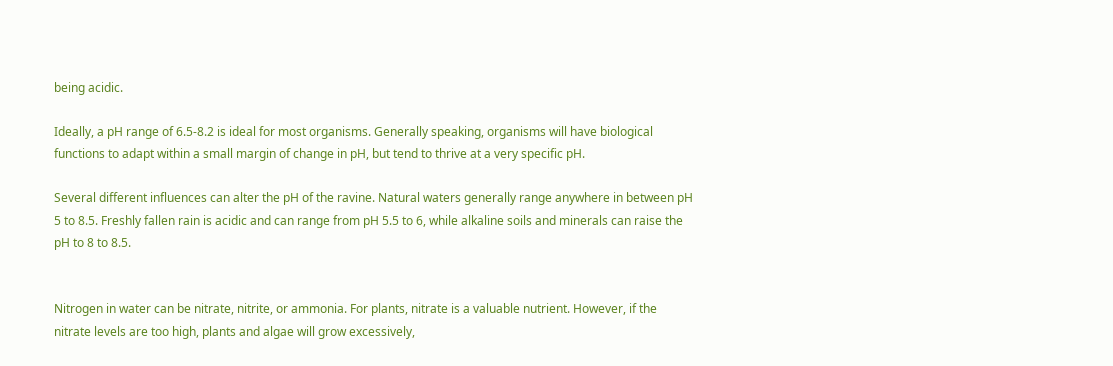being acidic.

Ideally, a pH range of 6.5-8.2 is ideal for most organisms. Generally speaking, organisms will have biological functions to adapt within a small margin of change in pH, but tend to thrive at a very specific pH.

Several different influences can alter the pH of the ravine. Natural waters generally range anywhere in between pH 5 to 8.5. Freshly fallen rain is acidic and can range from pH 5.5 to 6, while alkaline soils and minerals can raise the pH to 8 to 8.5.


Nitrogen in water can be nitrate, nitrite, or ammonia. For plants, nitrate is a valuable nutrient. However, if the nitrate levels are too high, plants and algae will grow excessively,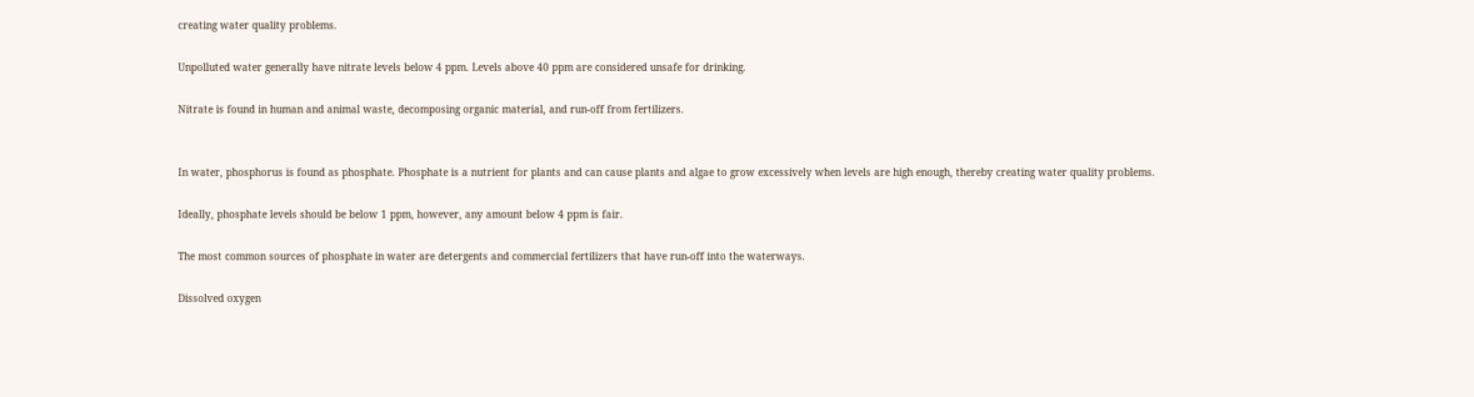creating water quality problems.

Unpolluted water generally have nitrate levels below 4 ppm. Levels above 40 ppm are considered unsafe for drinking.

Nitrate is found in human and animal waste, decomposing organic material, and run-off from fertilizers.


In water, phosphorus is found as phosphate. Phosphate is a nutrient for plants and can cause plants and algae to grow excessively when levels are high enough, thereby creating water quality problems.

Ideally, phosphate levels should be below 1 ppm, however, any amount below 4 ppm is fair.

The most common sources of phosphate in water are detergents and commercial fertilizers that have run-off into the waterways.

Dissolved oxygen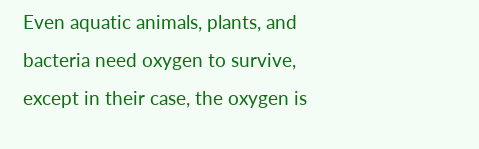Even aquatic animals, plants, and bacteria need oxygen to survive, except in their case, the oxygen is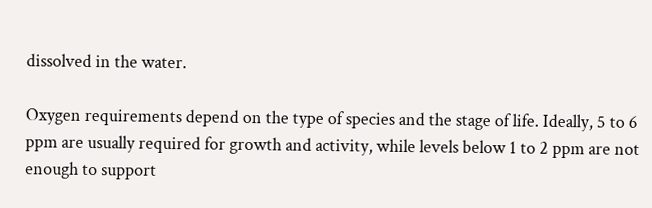dissolved in the water.

Oxygen requirements depend on the type of species and the stage of life. Ideally, 5 to 6 ppm are usually required for growth and activity, while levels below 1 to 2 ppm are not enough to support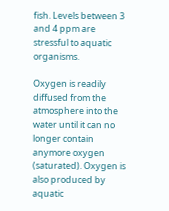fish. Levels between 3 and 4 ppm are stressful to aquatic organisms.

Oxygen is readily diffused from the atmosphere into the water until it can no longer contain anymore oxygen (saturated). Oxygen is also produced by aquatic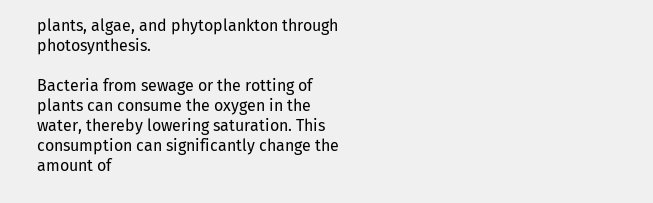plants, algae, and phytoplankton through photosynthesis.

Bacteria from sewage or the rotting of plants can consume the oxygen in the water, thereby lowering saturation. This consumption can significantly change the amount of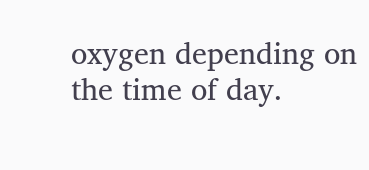oxygen depending on the time of day.